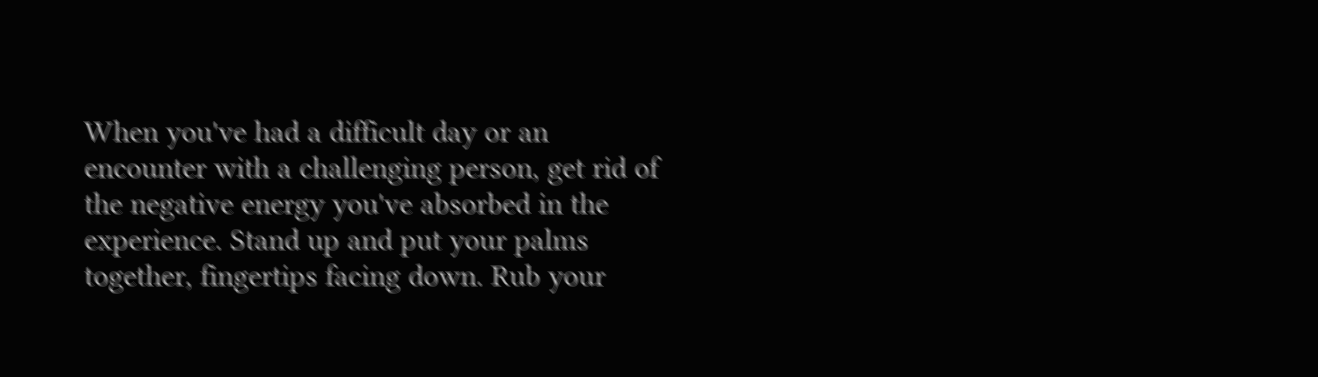When you've had a difficult day or an encounter with a challenging person, get rid of the negative energy you've absorbed in the experience. Stand up and put your palms together, fingertips facing down. Rub your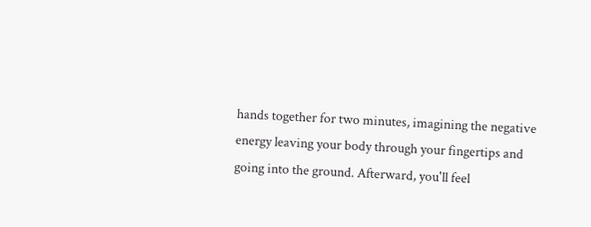hands together for two minutes, imagining the negative energy leaving your body through your fingertips and going into the ground. Afterward, you'll feel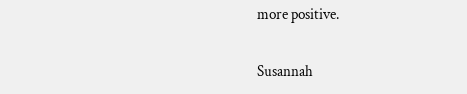more positive.

Susannah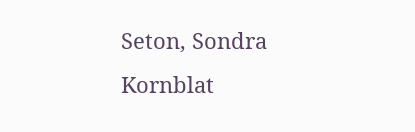Seton, Sondra Kornblat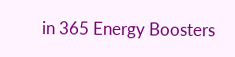in 365 Energy Boosters